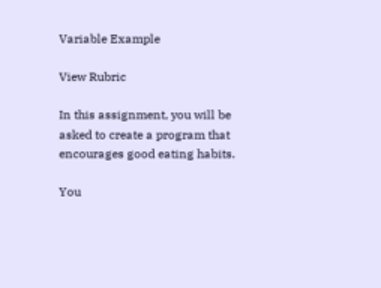Variable Example

View Rubric

In this assignment, you will be asked to create a program that encourages good eating habits.

You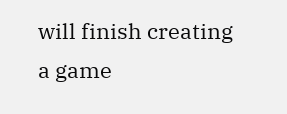will finish creating a game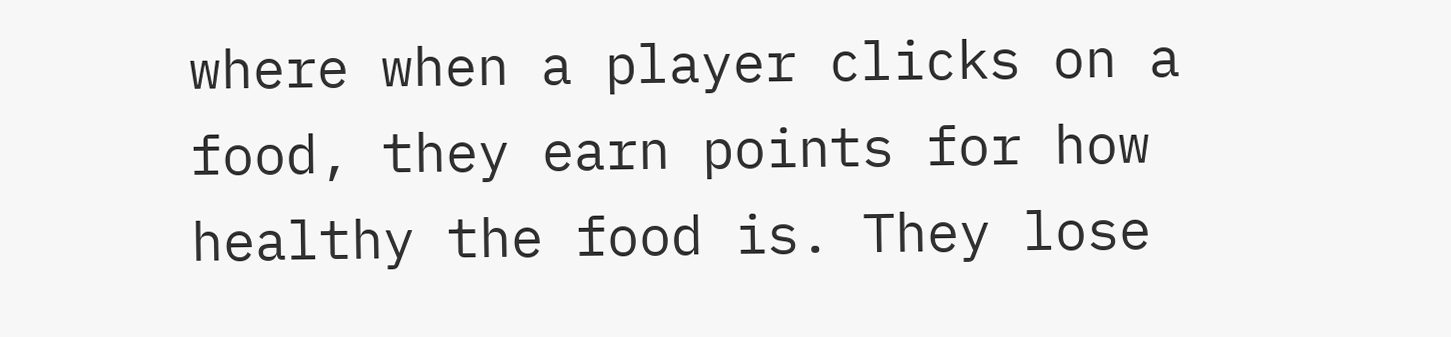where when a player clicks on a food, they earn points for how healthy the food is. They lose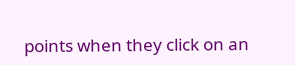points when they click on an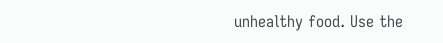unhealthy food. Use the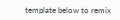template below to remix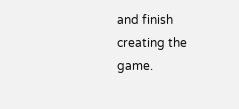and finish creating the game.